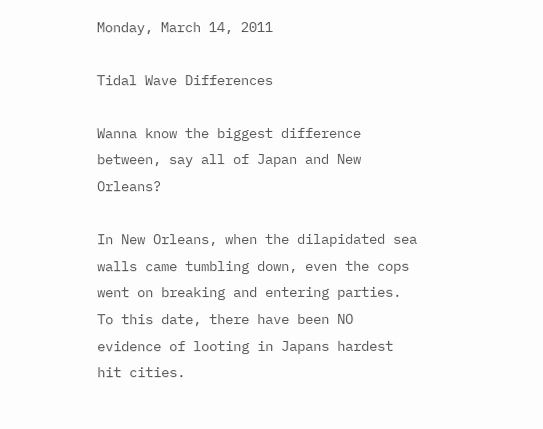Monday, March 14, 2011

Tidal Wave Differences

Wanna know the biggest difference between, say all of Japan and New Orleans?

In New Orleans, when the dilapidated sea walls came tumbling down, even the cops went on breaking and entering parties. To this date, there have been NO evidence of looting in Japans hardest hit cities.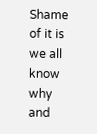Shame of it is we all know why and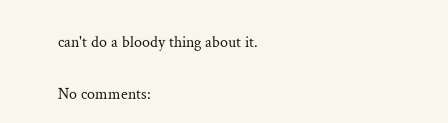can't do a bloody thing about it.

No comments: